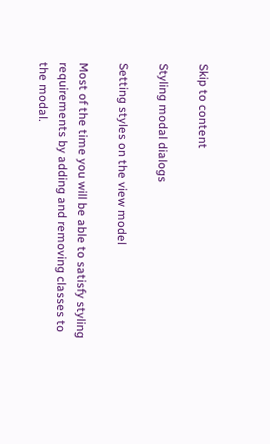Skip to content

Styling modal dialogs

Setting styles on the view model

Most of the time you will be able to satisfy styling requirements by adding and removing classes to the modal.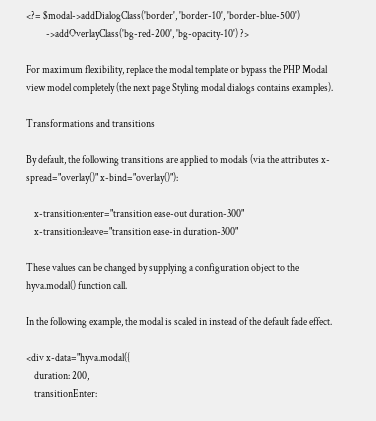<?= $modal->addDialogClass('border', 'border-10', 'border-blue-500')
          ->addOverlayClass('bg-red-200', 'bg-opacity-10') ?>

For maximum flexibility, replace the modal template or bypass the PHP Modal view model completely (the next page Styling modal dialogs contains examples).

Transformations and transitions

By default, the following transitions are applied to modals (via the attributes x-spread="overlay()" x-bind="overlay()"):

    x-transition:enter="transition ease-out duration-300"
    x-transition:leave="transition ease-in duration-300"

These values can be changed by supplying a configuration object to the hyva.modal() function call.

In the following example, the modal is scaled in instead of the default fade effect.

<div x-data="hyva.modal({
    duration: 200,
    transitionEnter: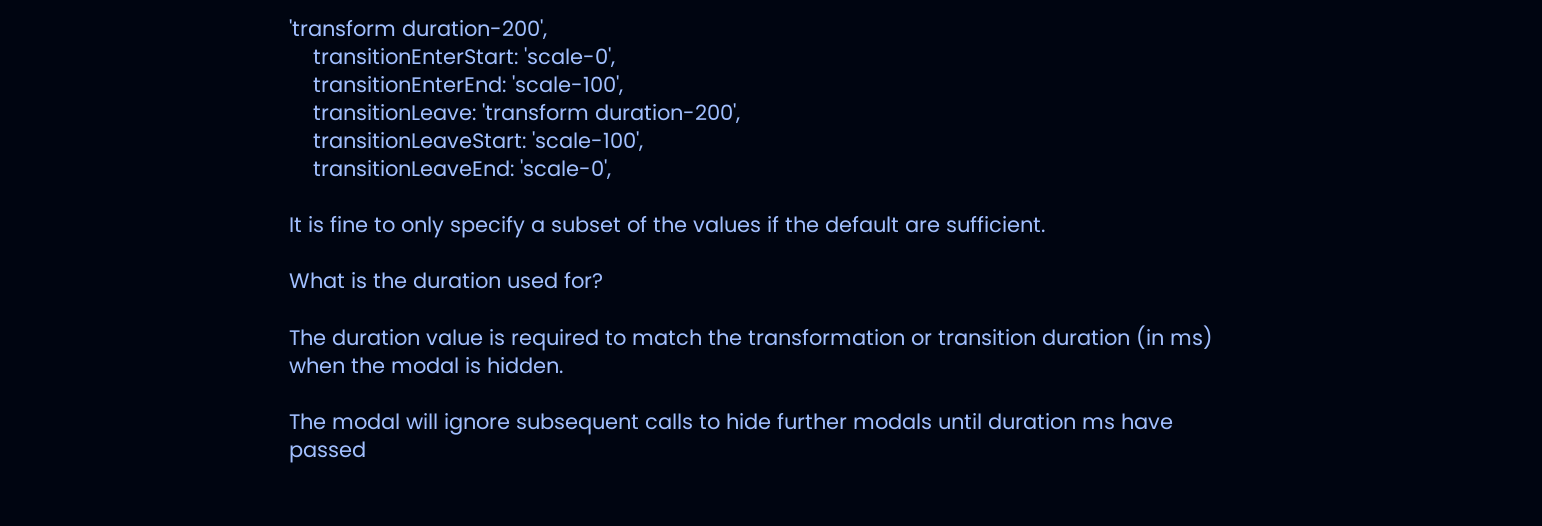'transform duration-200',
    transitionEnterStart: 'scale-0',
    transitionEnterEnd: 'scale-100',
    transitionLeave: 'transform duration-200',
    transitionLeaveStart: 'scale-100',
    transitionLeaveEnd: 'scale-0',

It is fine to only specify a subset of the values if the default are sufficient.

What is the duration used for?

The duration value is required to match the transformation or transition duration (in ms) when the modal is hidden.

The modal will ignore subsequent calls to hide further modals until duration ms have passed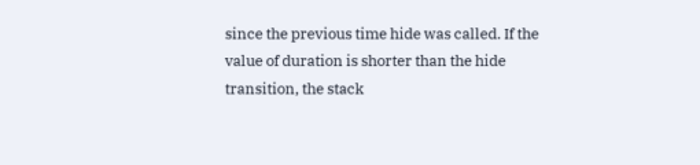since the previous time hide was called. If the value of duration is shorter than the hide transition, the stack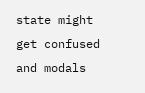state might get confused and modals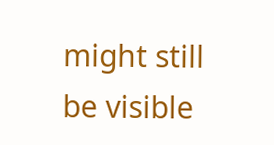might still be visible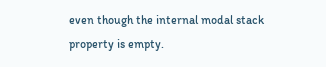even though the internal modal stack property is empty.